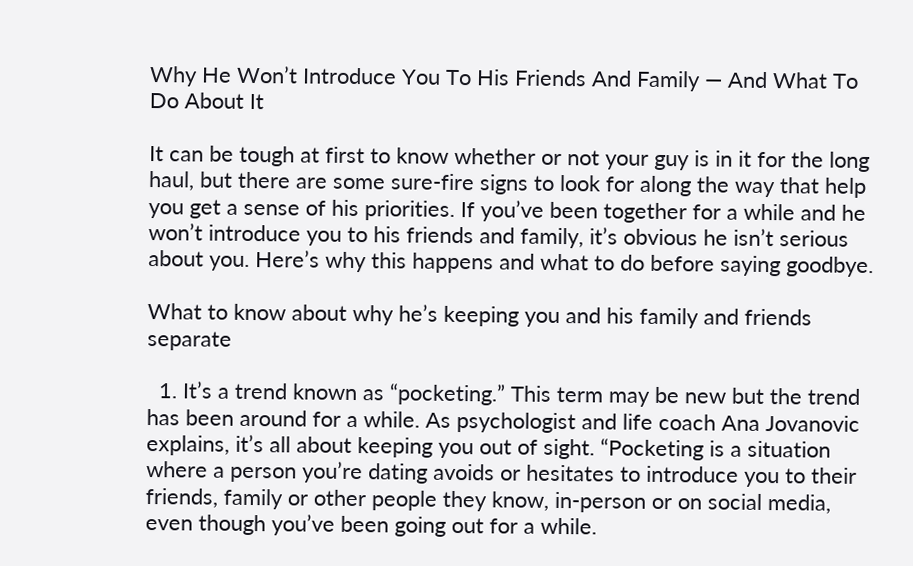Why He Won’t Introduce You To His Friends And Family — And What To Do About It

It can be tough at first to know whether or not your guy is in it for the long haul, but there are some sure-fire signs to look for along the way that help you get a sense of his priorities. If you’ve been together for a while and he won’t introduce you to his friends and family, it’s obvious he isn’t serious about you. Here’s why this happens and what to do before saying goodbye.

What to know about why he’s keeping you and his family and friends separate

  1. It’s a trend known as “pocketing.” This term may be new but the trend has been around for a while. As psychologist and life coach Ana Jovanovic explains, it’s all about keeping you out of sight. “Pocketing is a situation where a person you’re dating avoids or hesitates to introduce you to their friends, family or other people they know, in-person or on social media, even though you’ve been going out for a while.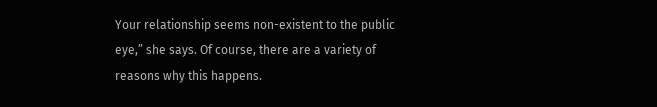Your relationship seems non-existent to the public eye,” she says. Of course, there are a variety of reasons why this happens.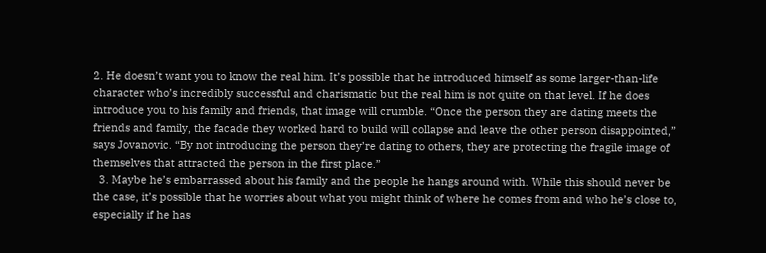2. He doesn’t want you to know the real him. It’s possible that he introduced himself as some larger-than-life character who’s incredibly successful and charismatic but the real him is not quite on that level. If he does introduce you to his family and friends, that image will crumble. “Once the person they are dating meets the friends and family, the facade they worked hard to build will collapse and leave the other person disappointed,” says Jovanovic. “By not introducing the person they’re dating to others, they are protecting the fragile image of themselves that attracted the person in the first place.”
  3. Maybe he’s embarrassed about his family and the people he hangs around with. While this should never be the case, it’s possible that he worries about what you might think of where he comes from and who he’s close to, especially if he has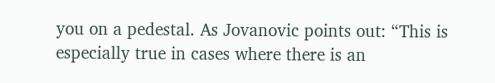you on a pedestal. As Jovanovic points out: “This is especially true in cases where there is an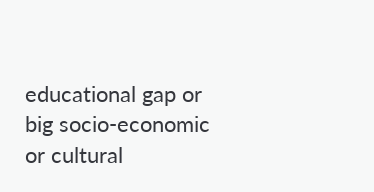educational gap or big socio-economic or cultural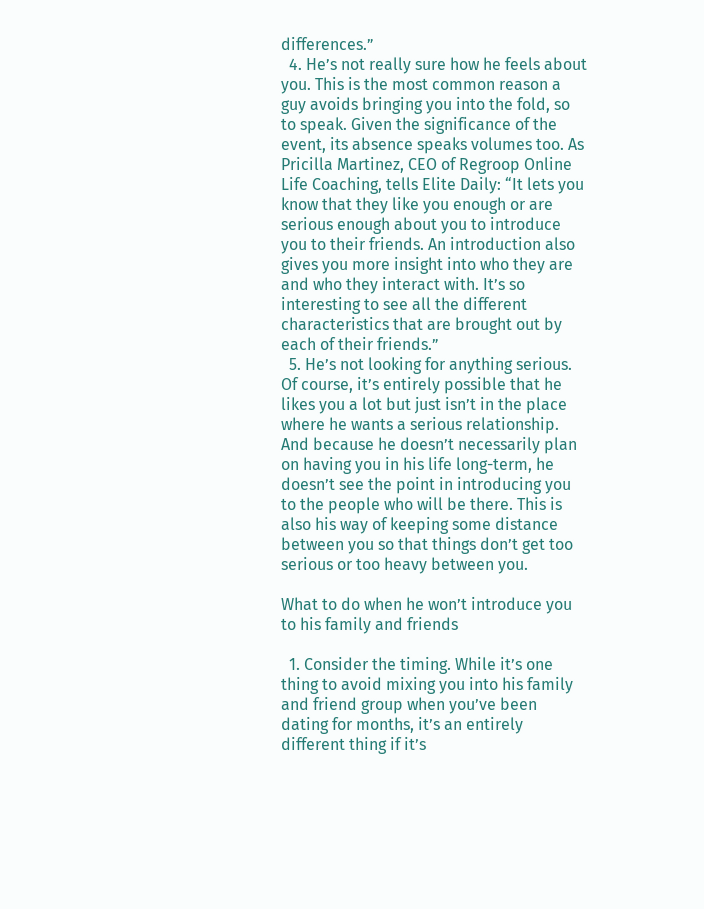differences.”
  4. He’s not really sure how he feels about you. This is the most common reason a guy avoids bringing you into the fold, so to speak. Given the significance of the event, its absence speaks volumes too. As Pricilla Martinez, CEO of Regroop Online Life Coaching, tells Elite Daily: “It lets you know that they like you enough or are serious enough about you to introduce you to their friends. An introduction also gives you more insight into who they are and who they interact with. It’s so interesting to see all the different characteristics that are brought out by each of their friends.”
  5. He’s not looking for anything serious. Of course, it’s entirely possible that he likes you a lot but just isn’t in the place where he wants a serious relationship. And because he doesn’t necessarily plan on having you in his life long-term, he doesn’t see the point in introducing you to the people who will be there. This is also his way of keeping some distance between you so that things don’t get too serious or too heavy between you.

What to do when he won’t introduce you to his family and friends

  1. Consider the timing. While it’s one thing to avoid mixing you into his family and friend group when you’ve been dating for months, it’s an entirely different thing if it’s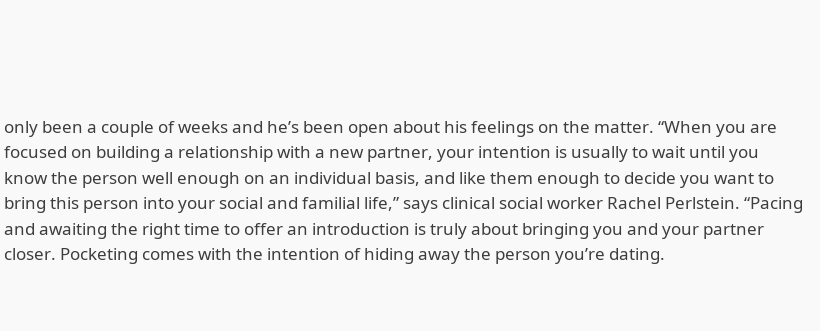only been a couple of weeks and he’s been open about his feelings on the matter. “When you are focused on building a relationship with a new partner, your intention is usually to wait until you know the person well enough on an individual basis, and like them enough to decide you want to bring this person into your social and familial life,” says clinical social worker Rachel Perlstein. “Pacing and awaiting the right time to offer an introduction is truly about bringing you and your partner closer. Pocketing comes with the intention of hiding away the person you’re dating.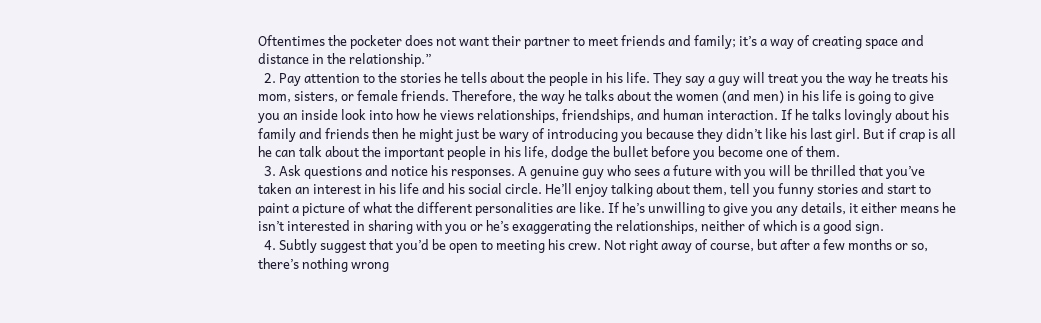Oftentimes the pocketer does not want their partner to meet friends and family; it’s a way of creating space and distance in the relationship.”
  2. Pay attention to the stories he tells about the people in his life. They say a guy will treat you the way he treats his mom, sisters, or female friends. Therefore, the way he talks about the women (and men) in his life is going to give you an inside look into how he views relationships, friendships, and human interaction. If he talks lovingly about his family and friends then he might just be wary of introducing you because they didn’t like his last girl. But if crap is all he can talk about the important people in his life, dodge the bullet before you become one of them.
  3. Ask questions and notice his responses. A genuine guy who sees a future with you will be thrilled that you’ve taken an interest in his life and his social circle. He’ll enjoy talking about them, tell you funny stories and start to paint a picture of what the different personalities are like. If he’s unwilling to give you any details, it either means he isn’t interested in sharing with you or he’s exaggerating the relationships, neither of which is a good sign.
  4. Subtly suggest that you’d be open to meeting his crew. Not right away of course, but after a few months or so, there’s nothing wrong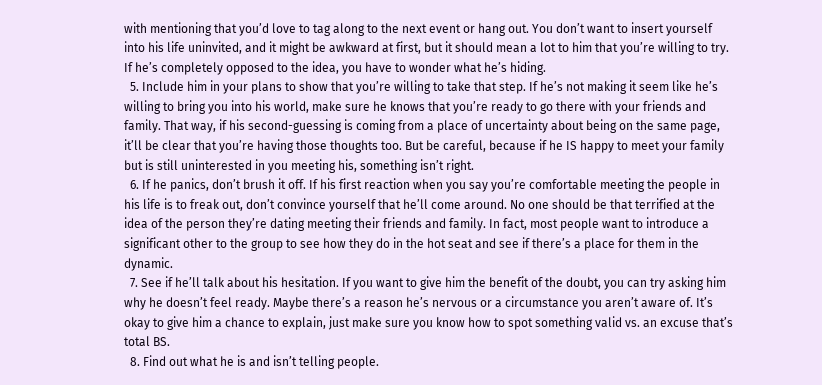with mentioning that you’d love to tag along to the next event or hang out. You don’t want to insert yourself into his life uninvited, and it might be awkward at first, but it should mean a lot to him that you’re willing to try. If he’s completely opposed to the idea, you have to wonder what he’s hiding.
  5. Include him in your plans to show that you’re willing to take that step. If he’s not making it seem like he’s willing to bring you into his world, make sure he knows that you’re ready to go there with your friends and family. That way, if his second-guessing is coming from a place of uncertainty about being on the same page, it’ll be clear that you’re having those thoughts too. But be careful, because if he IS happy to meet your family but is still uninterested in you meeting his, something isn’t right.
  6. If he panics, don’t brush it off. If his first reaction when you say you’re comfortable meeting the people in his life is to freak out, don’t convince yourself that he’ll come around. No one should be that terrified at the idea of the person they’re dating meeting their friends and family. In fact, most people want to introduce a significant other to the group to see how they do in the hot seat and see if there’s a place for them in the dynamic.
  7. See if he’ll talk about his hesitation. If you want to give him the benefit of the doubt, you can try asking him why he doesn’t feel ready. Maybe there’s a reason he’s nervous or a circumstance you aren’t aware of. It’s okay to give him a chance to explain, just make sure you know how to spot something valid vs. an excuse that’s total BS.
  8. Find out what he is and isn’t telling people.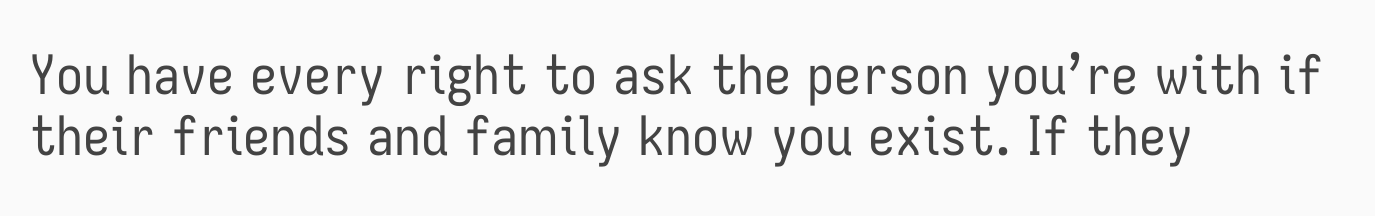You have every right to ask the person you’re with if their friends and family know you exist. If they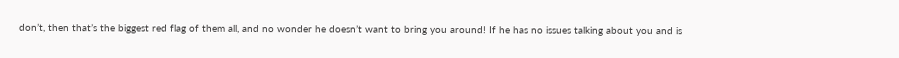don’t, then that’s the biggest red flag of them all, and no wonder he doesn’t want to bring you around! If he has no issues talking about you and is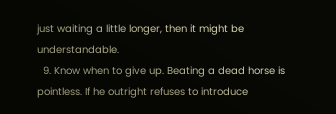just waiting a little longer, then it might be understandable.
  9. Know when to give up. Beating a dead horse is pointless. If he outright refuses to introduce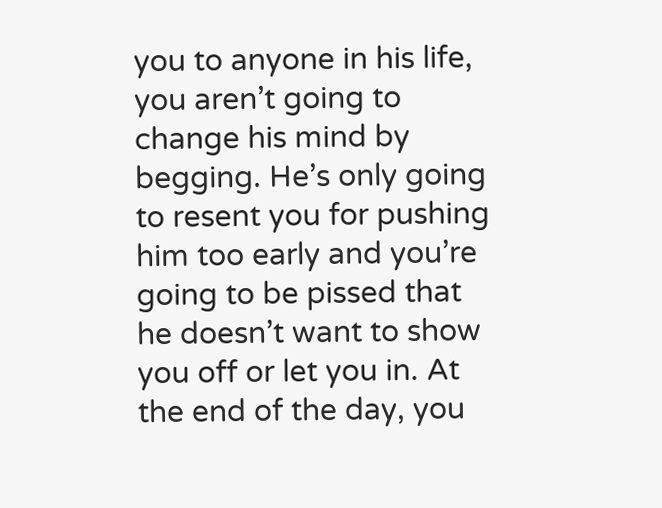you to anyone in his life, you aren’t going to change his mind by begging. He’s only going to resent you for pushing him too early and you’re going to be pissed that he doesn’t want to show you off or let you in. At the end of the day, you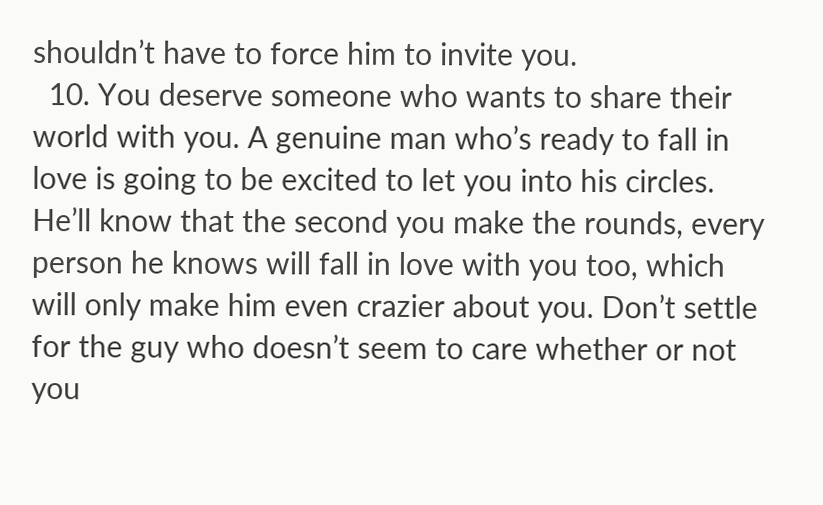shouldn’t have to force him to invite you.
  10. You deserve someone who wants to share their world with you. A genuine man who’s ready to fall in love is going to be excited to let you into his circles. He’ll know that the second you make the rounds, every person he knows will fall in love with you too, which will only make him even crazier about you. Don’t settle for the guy who doesn’t seem to care whether or not you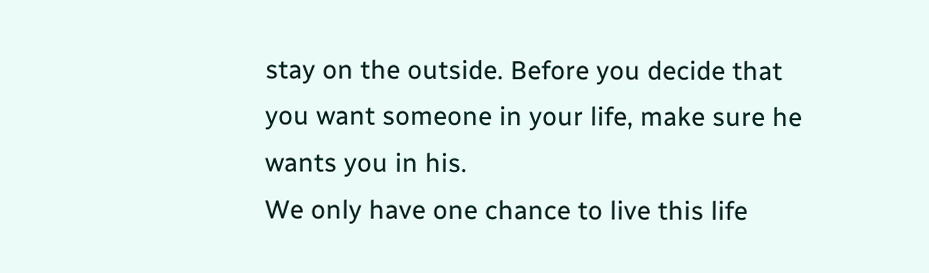stay on the outside. Before you decide that you want someone in your life, make sure he wants you in his.
We only have one chance to live this life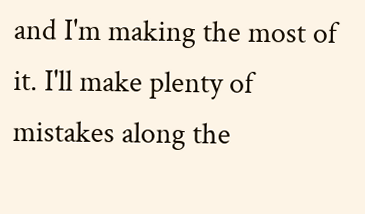and I'm making the most of it. I'll make plenty of mistakes along the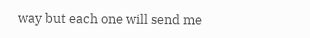way but each one will send me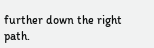further down the right path.